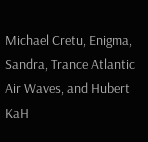Michael Cretu, Enigma, Sandra, Trance Atlantic Air Waves, and Hubert KaH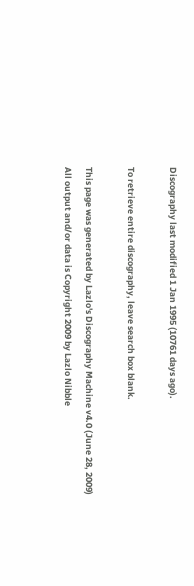Discography last modified 1 Jan 1995 (10761 days ago).

To retrieve entire discography, leave search box blank.

This page was generated by Lazlo's Discography Machine v4.0 (June 28, 2009)
All output and/or data is Copyright 2009 by Lazlo Nibble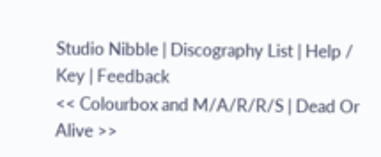Studio Nibble | Discography List | Help / Key | Feedback
<< Colourbox and M/A/R/R/S | Dead Or Alive >>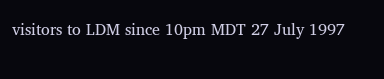visitors to LDM since 10pm MDT 27 July 1997